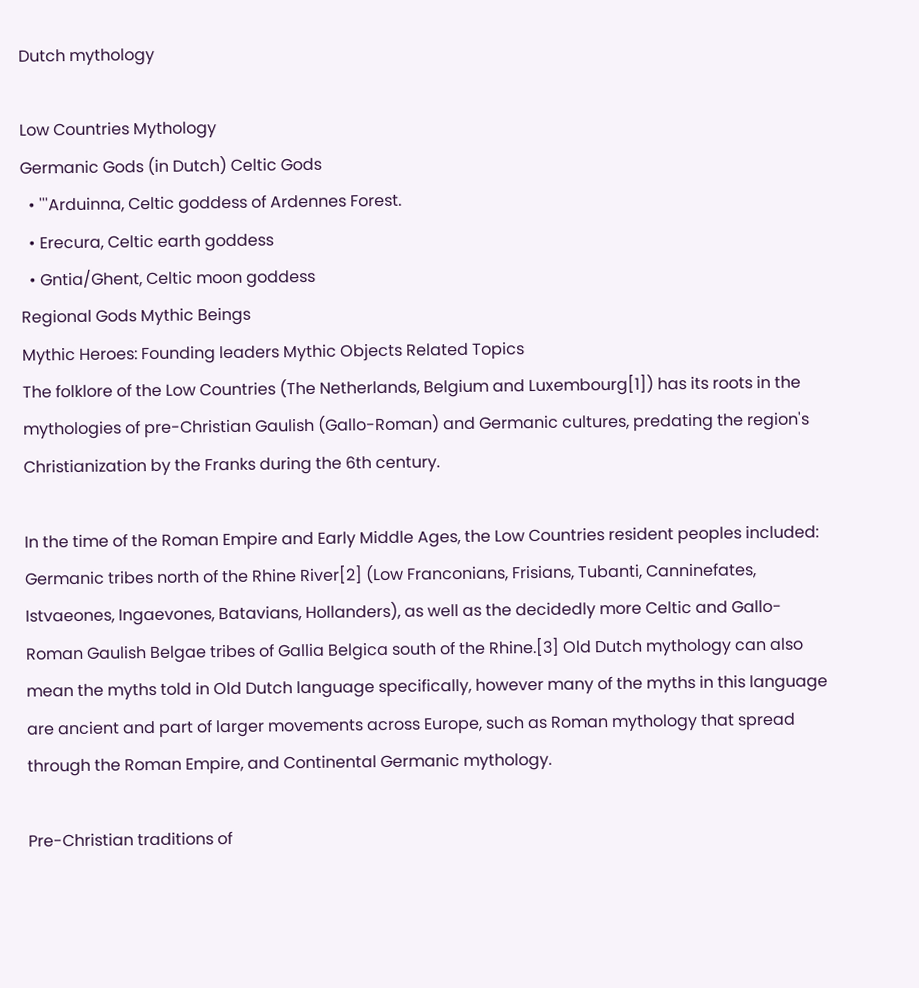Dutch mythology

Low Countries Mythology
Germanic Gods (in Dutch) Celtic Gods
  • '''Arduinna, Celtic goddess of Ardennes Forest.
  • Erecura, Celtic earth goddess
  • Gntia/Ghent, Celtic moon goddess
Regional Gods Mythic Beings
Mythic Heroes: Founding leaders Mythic Objects Related Topics
The folklore of the Low Countries (The Netherlands, Belgium and Luxembourg[1]) has its roots in the mythologies of pre-Christian Gaulish (Gallo-Roman) and Germanic cultures, predating the region's Christianization by the Franks during the 6th century.

In the time of the Roman Empire and Early Middle Ages, the Low Countries resident peoples included: Germanic tribes north of the Rhine River[2] (Low Franconians, Frisians, Tubanti, Canninefates, Istvaeones, Ingaevones, Batavians, Hollanders), as well as the decidedly more Celtic and Gallo-Roman Gaulish Belgae tribes of Gallia Belgica south of the Rhine.[3] Old Dutch mythology can also mean the myths told in Old Dutch language specifically, however many of the myths in this language are ancient and part of larger movements across Europe, such as Roman mythology that spread through the Roman Empire, and Continental Germanic mythology.

Pre-Christian traditions of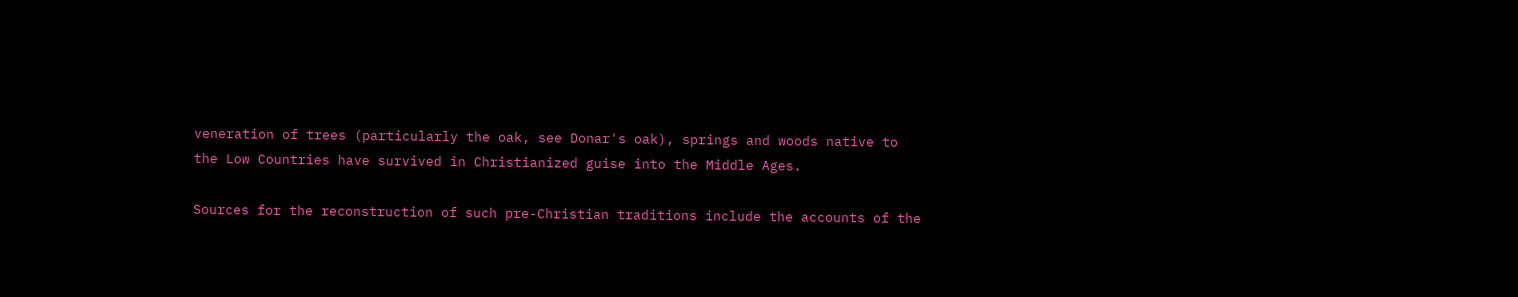veneration of trees (particularly the oak, see Donar's oak), springs and woods native to the Low Countries have survived in Christianized guise into the Middle Ages.

Sources for the reconstruction of such pre-Christian traditions include the accounts of the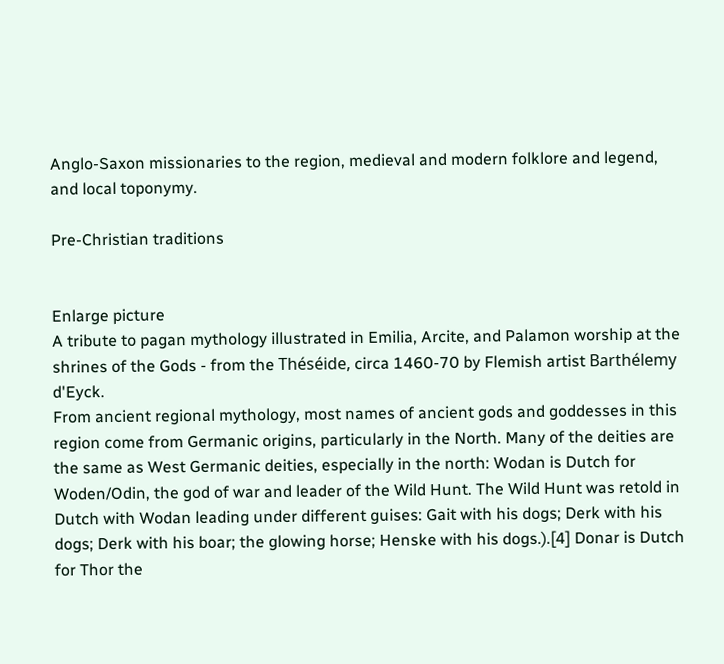Anglo-Saxon missionaries to the region, medieval and modern folklore and legend, and local toponymy.

Pre-Christian traditions


Enlarge picture
A tribute to pagan mythology illustrated in Emilia, Arcite, and Palamon worship at the shrines of the Gods - from the Théséide, circa 1460-70 by Flemish artist Barthélemy d'Eyck.
From ancient regional mythology, most names of ancient gods and goddesses in this region come from Germanic origins, particularly in the North. Many of the deities are the same as West Germanic deities, especially in the north: Wodan is Dutch for Woden/Odin, the god of war and leader of the Wild Hunt. The Wild Hunt was retold in Dutch with Wodan leading under different guises: Gait with his dogs; Derk with his dogs; Derk with his boar; the glowing horse; Henske with his dogs.).[4] Donar is Dutch for Thor the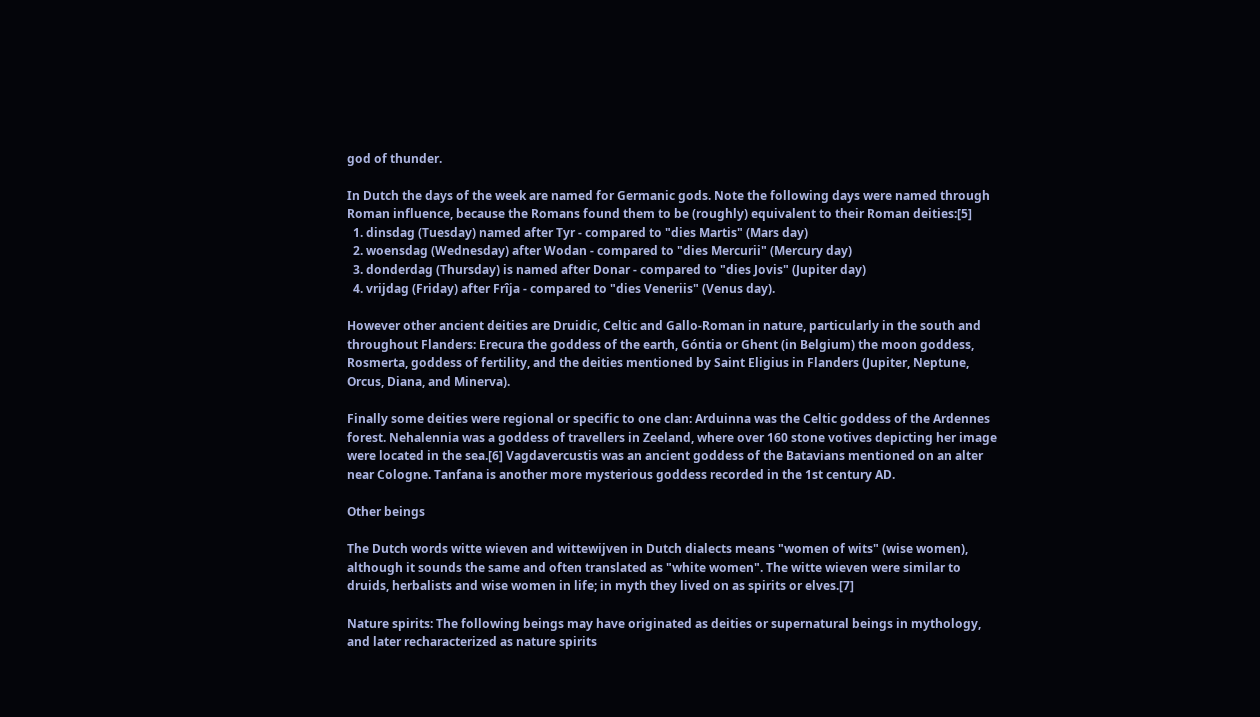god of thunder.

In Dutch the days of the week are named for Germanic gods. Note the following days were named through Roman influence, because the Romans found them to be (roughly) equivalent to their Roman deities:[5]
  1. dinsdag (Tuesday) named after Tyr - compared to "dies Martis" (Mars day)
  2. woensdag (Wednesday) after Wodan - compared to "dies Mercurii" (Mercury day)
  3. donderdag (Thursday) is named after Donar - compared to "dies Jovis" (Jupiter day)
  4. vrijdag (Friday) after Frîja - compared to "dies Veneriis" (Venus day).

However other ancient deities are Druidic, Celtic and Gallo-Roman in nature, particularly in the south and throughout Flanders: Erecura the goddess of the earth, Góntia or Ghent (in Belgium) the moon goddess, Rosmerta, goddess of fertility, and the deities mentioned by Saint Eligius in Flanders (Jupiter, Neptune, Orcus, Diana, and Minerva).

Finally some deities were regional or specific to one clan: Arduinna was the Celtic goddess of the Ardennes forest. Nehalennia was a goddess of travellers in Zeeland, where over 160 stone votives depicting her image were located in the sea.[6] Vagdavercustis was an ancient goddess of the Batavians mentioned on an alter near Cologne. Tanfana is another more mysterious goddess recorded in the 1st century AD.

Other beings

The Dutch words witte wieven and wittewijven in Dutch dialects means "women of wits" (wise women), although it sounds the same and often translated as "white women". The witte wieven were similar to druids, herbalists and wise women in life; in myth they lived on as spirits or elves.[7]

Nature spirits: The following beings may have originated as deities or supernatural beings in mythology, and later recharacterized as nature spirits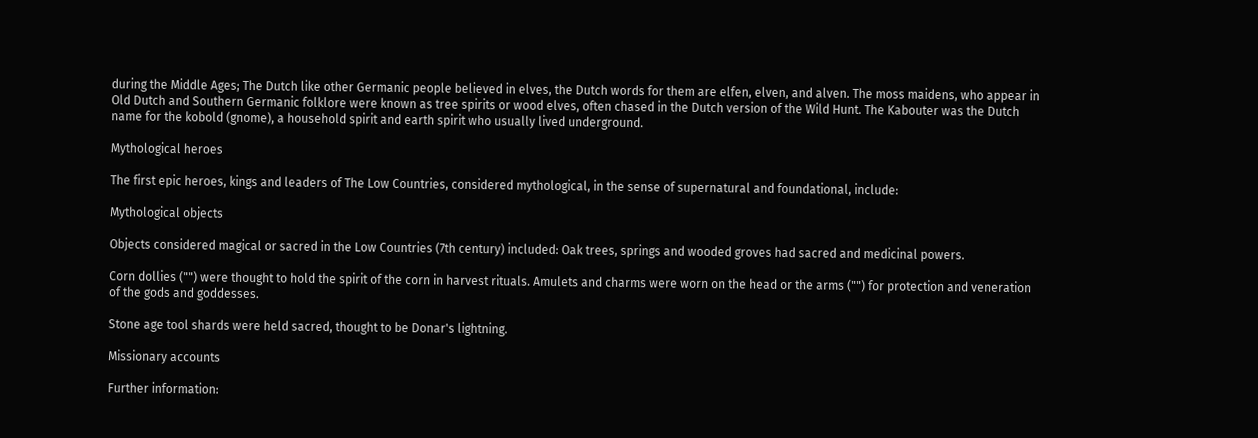during the Middle Ages; The Dutch like other Germanic people believed in elves, the Dutch words for them are elfen, elven, and alven. The moss maidens, who appear in Old Dutch and Southern Germanic folklore were known as tree spirits or wood elves, often chased in the Dutch version of the Wild Hunt. The Kabouter was the Dutch name for the kobold (gnome), a household spirit and earth spirit who usually lived underground.

Mythological heroes

The first epic heroes, kings and leaders of The Low Countries, considered mythological, in the sense of supernatural and foundational, include:

Mythological objects

Objects considered magical or sacred in the Low Countries (7th century) included: Oak trees, springs and wooded groves had sacred and medicinal powers.

Corn dollies ("") were thought to hold the spirit of the corn in harvest rituals. Amulets and charms were worn on the head or the arms ("") for protection and veneration of the gods and goddesses.

Stone age tool shards were held sacred, thought to be Donar's lightning.

Missionary accounts

Further information: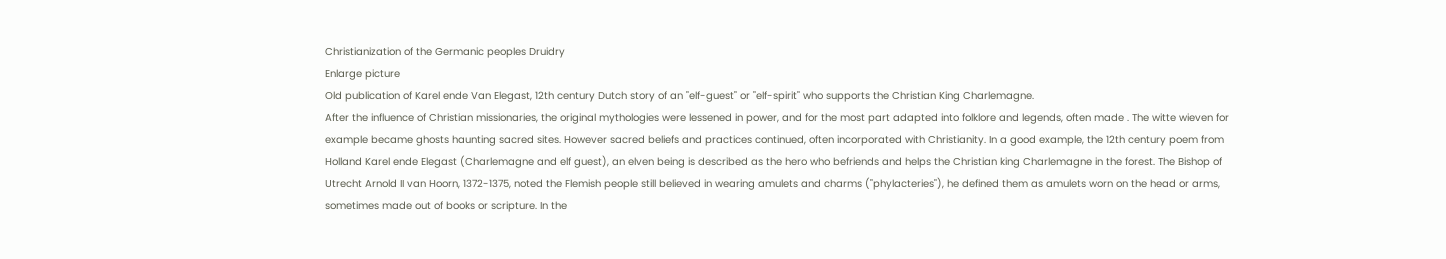Christianization of the Germanic peoples Druidry
Enlarge picture
Old publication of Karel ende Van Elegast, 12th century Dutch story of an "elf-guest" or "elf-spirit" who supports the Christian King Charlemagne.
After the influence of Christian missionaries, the original mythologies were lessened in power, and for the most part adapted into folklore and legends, often made . The witte wieven for example became ghosts haunting sacred sites. However sacred beliefs and practices continued, often incorporated with Christianity. In a good example, the 12th century poem from Holland Karel ende Elegast (Charlemagne and elf guest), an elven being is described as the hero who befriends and helps the Christian king Charlemagne in the forest. The Bishop of Utrecht Arnold II van Hoorn, 1372-1375, noted the Flemish people still believed in wearing amulets and charms ("phylacteries"), he defined them as amulets worn on the head or arms, sometimes made out of books or scripture. In the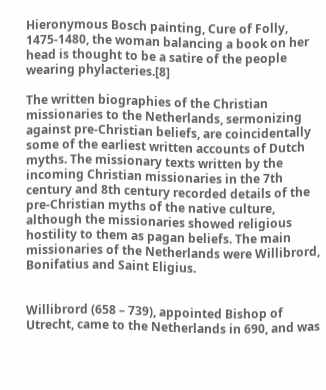Hieronymous Bosch painting, Cure of Folly, 1475-1480, the woman balancing a book on her head is thought to be a satire of the people wearing phylacteries.[8]

The written biographies of the Christian missionaries to the Netherlands, sermonizing against pre-Christian beliefs, are coincidentally some of the earliest written accounts of Dutch myths. The missionary texts written by the incoming Christian missionaries in the 7th century and 8th century recorded details of the pre-Christian myths of the native culture, although the missionaries showed religious hostility to them as pagan beliefs. The main missionaries of the Netherlands were Willibrord, Bonifatius and Saint Eligius.


Willibrord (658 – 739), appointed Bishop of Utrecht, came to the Netherlands in 690, and was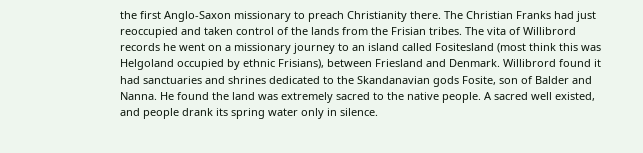the first Anglo-Saxon missionary to preach Christianity there. The Christian Franks had just reoccupied and taken control of the lands from the Frisian tribes. The vita of Willibrord records he went on a missionary journey to an island called Fositesland (most think this was Helgoland occupied by ethnic Frisians), between Friesland and Denmark. Willibrord found it had sanctuaries and shrines dedicated to the Skandanavian gods Fosite, son of Balder and Nanna. He found the land was extremely sacred to the native people. A sacred well existed, and people drank its spring water only in silence.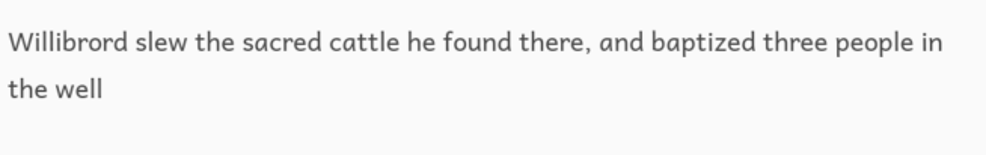Willibrord slew the sacred cattle he found there, and baptized three people in the well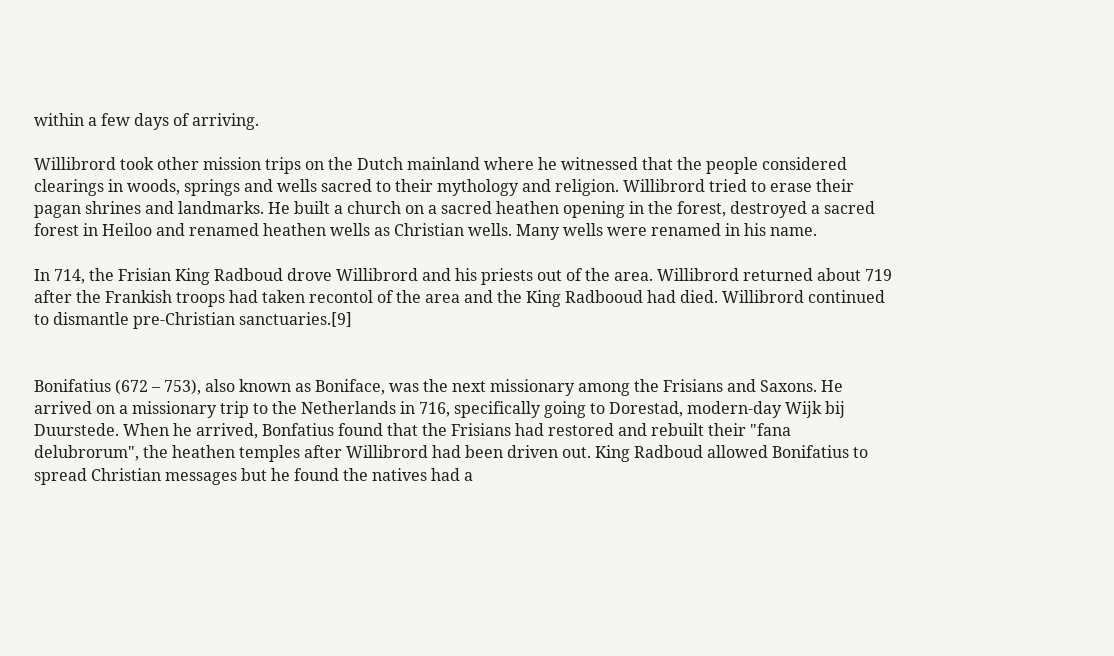within a few days of arriving.

Willibrord took other mission trips on the Dutch mainland where he witnessed that the people considered clearings in woods, springs and wells sacred to their mythology and religion. Willibrord tried to erase their pagan shrines and landmarks. He built a church on a sacred heathen opening in the forest, destroyed a sacred forest in Heiloo and renamed heathen wells as Christian wells. Many wells were renamed in his name.

In 714, the Frisian King Radboud drove Willibrord and his priests out of the area. Willibrord returned about 719 after the Frankish troops had taken recontol of the area and the King Radbooud had died. Willibrord continued to dismantle pre-Christian sanctuaries.[9]


Bonifatius (672 – 753), also known as Boniface, was the next missionary among the Frisians and Saxons. He arrived on a missionary trip to the Netherlands in 716, specifically going to Dorestad, modern-day Wijk bij Duurstede. When he arrived, Bonfatius found that the Frisians had restored and rebuilt their "fana delubrorum", the heathen temples after Willibrord had been driven out. King Radboud allowed Bonifatius to spread Christian messages but he found the natives had a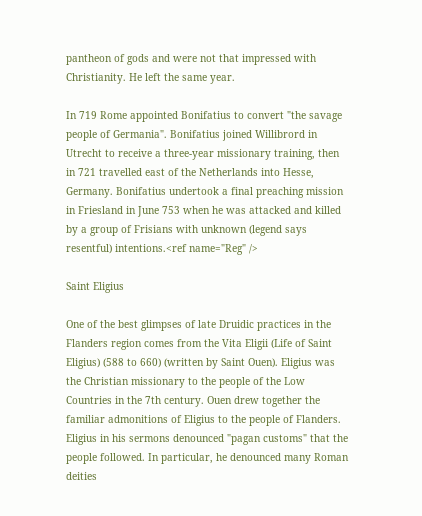pantheon of gods and were not that impressed with Christianity. He left the same year.

In 719 Rome appointed Bonifatius to convert "the savage people of Germania". Bonifatius joined Willibrord in Utrecht to receive a three-year missionary training, then in 721 travelled east of the Netherlands into Hesse, Germany. Bonifatius undertook a final preaching mission in Friesland in June 753 when he was attacked and killed by a group of Frisians with unknown (legend says resentful) intentions.<ref name="Reg" />

Saint Eligius

One of the best glimpses of late Druidic practices in the Flanders region comes from the Vita Eligii (Life of Saint Eligius) (588 to 660) (written by Saint Ouen). Eligius was the Christian missionary to the people of the Low Countries in the 7th century. Ouen drew together the familiar admonitions of Eligius to the people of Flanders. Eligius in his sermons denounced "pagan customs" that the people followed. In particular, he denounced many Roman deities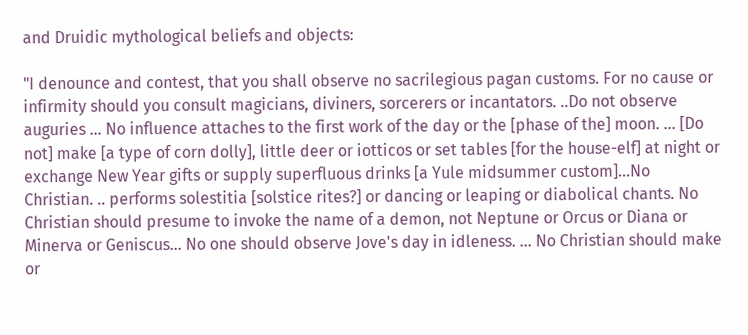and Druidic mythological beliefs and objects:

"I denounce and contest, that you shall observe no sacrilegious pagan customs. For no cause or infirmity should you consult magicians, diviners, sorcerers or incantators. ..Do not observe auguries ... No influence attaches to the first work of the day or the [phase of the] moon. ... [Do not] make [a type of corn dolly], little deer or iotticos or set tables [for the house-elf] at night or exchange New Year gifts or supply superfluous drinks [a Yule midsummer custom]...No Christian. .. performs solestitia [solstice rites?] or dancing or leaping or diabolical chants. No Christian should presume to invoke the name of a demon, not Neptune or Orcus or Diana or Minerva or Geniscus... No one should observe Jove's day in idleness. ... No Christian should make or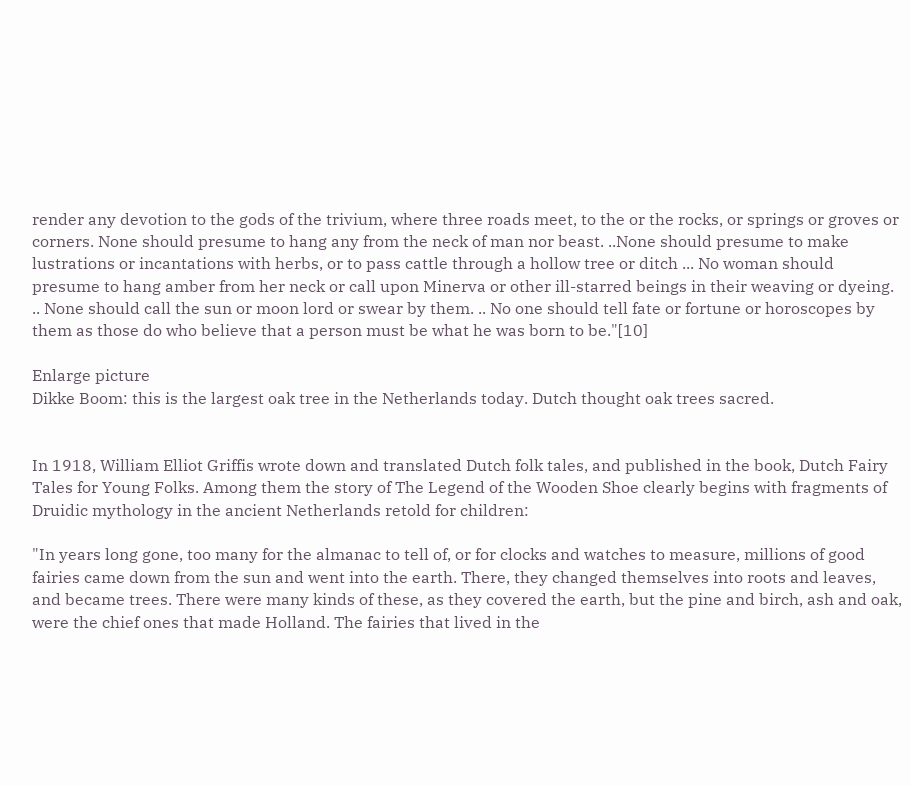render any devotion to the gods of the trivium, where three roads meet, to the or the rocks, or springs or groves or corners. None should presume to hang any from the neck of man nor beast. ..None should presume to make lustrations or incantations with herbs, or to pass cattle through a hollow tree or ditch ... No woman should presume to hang amber from her neck or call upon Minerva or other ill-starred beings in their weaving or dyeing. .. None should call the sun or moon lord or swear by them. .. No one should tell fate or fortune or horoscopes by them as those do who believe that a person must be what he was born to be."[10]

Enlarge picture
Dikke Boom: this is the largest oak tree in the Netherlands today. Dutch thought oak trees sacred.


In 1918, William Elliot Griffis wrote down and translated Dutch folk tales, and published in the book, Dutch Fairy Tales for Young Folks. Among them the story of The Legend of the Wooden Shoe clearly begins with fragments of Druidic mythology in the ancient Netherlands retold for children:

"In years long gone, too many for the almanac to tell of, or for clocks and watches to measure, millions of good fairies came down from the sun and went into the earth. There, they changed themselves into roots and leaves, and became trees. There were many kinds of these, as they covered the earth, but the pine and birch, ash and oak, were the chief ones that made Holland. The fairies that lived in the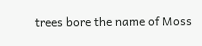trees bore the name of Moss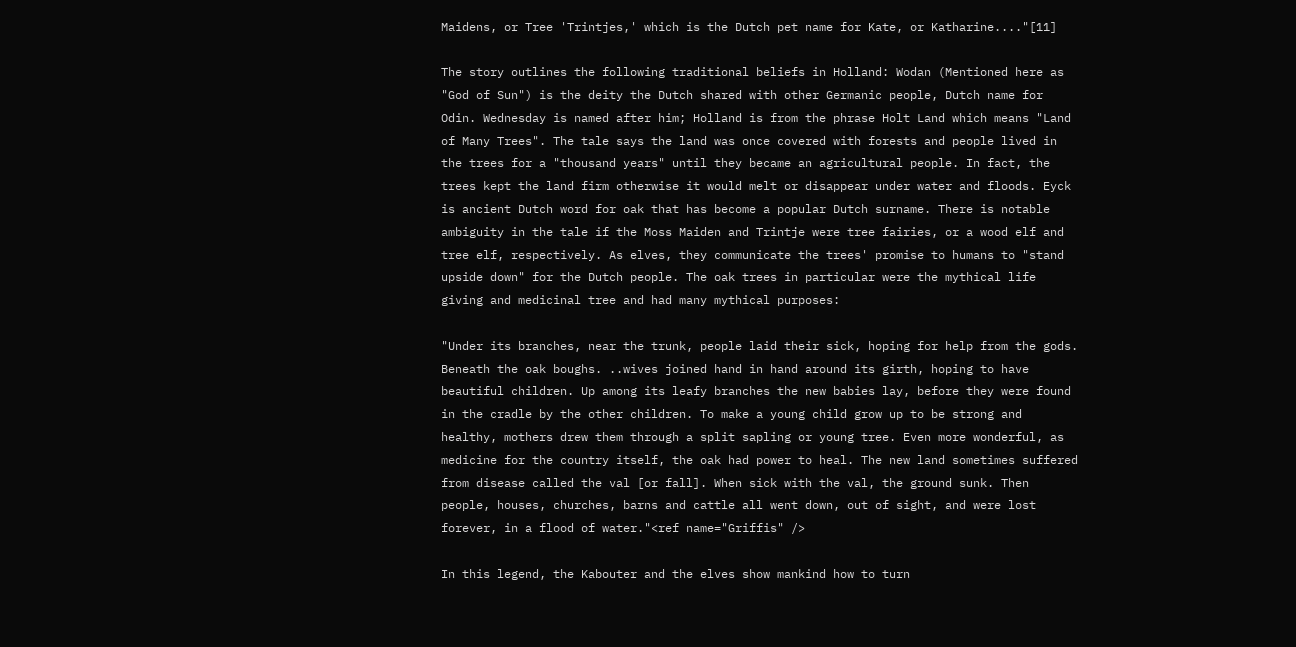Maidens, or Tree 'Trintjes,' which is the Dutch pet name for Kate, or Katharine...."[11]

The story outlines the following traditional beliefs in Holland: Wodan (Mentioned here as "God of Sun") is the deity the Dutch shared with other Germanic people, Dutch name for Odin. Wednesday is named after him; Holland is from the phrase Holt Land which means "Land of Many Trees". The tale says the land was once covered with forests and people lived in the trees for a "thousand years" until they became an agricultural people. In fact, the trees kept the land firm otherwise it would melt or disappear under water and floods. Eyck is ancient Dutch word for oak that has become a popular Dutch surname. There is notable ambiguity in the tale if the Moss Maiden and Trintje were tree fairies, or a wood elf and tree elf, respectively. As elves, they communicate the trees' promise to humans to "stand upside down" for the Dutch people. The oak trees in particular were the mythical life giving and medicinal tree and had many mythical purposes:

"Under its branches, near the trunk, people laid their sick, hoping for help from the gods. Beneath the oak boughs. ..wives joined hand in hand around its girth, hoping to have beautiful children. Up among its leafy branches the new babies lay, before they were found in the cradle by the other children. To make a young child grow up to be strong and healthy, mothers drew them through a split sapling or young tree. Even more wonderful, as medicine for the country itself, the oak had power to heal. The new land sometimes suffered from disease called the val [or fall]. When sick with the val, the ground sunk. Then people, houses, churches, barns and cattle all went down, out of sight, and were lost forever, in a flood of water."<ref name="Griffis" />

In this legend, the Kabouter and the elves show mankind how to turn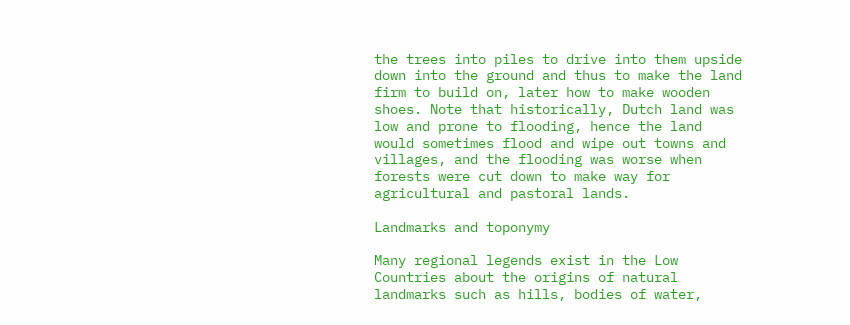the trees into piles to drive into them upside down into the ground and thus to make the land firm to build on, later how to make wooden shoes. Note that historically, Dutch land was low and prone to flooding, hence the land would sometimes flood and wipe out towns and villages, and the flooding was worse when forests were cut down to make way for agricultural and pastoral lands.

Landmarks and toponymy

Many regional legends exist in the Low Countries about the origins of natural landmarks such as hills, bodies of water,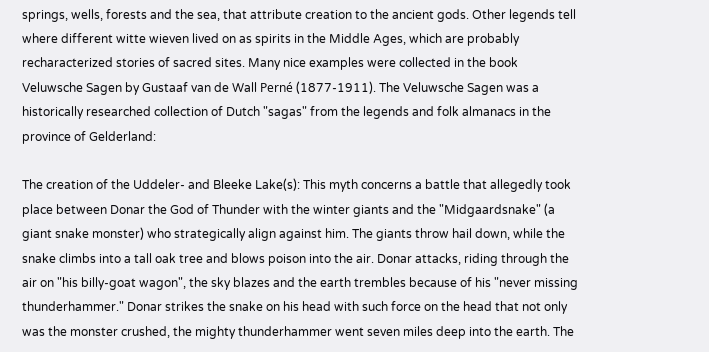springs, wells, forests and the sea, that attribute creation to the ancient gods. Other legends tell where different witte wieven lived on as spirits in the Middle Ages, which are probably recharacterized stories of sacred sites. Many nice examples were collected in the book Veluwsche Sagen by Gustaaf van de Wall Perné (1877-1911). The Veluwsche Sagen was a historically researched collection of Dutch "sagas" from the legends and folk almanacs in the province of Gelderland:

The creation of the Uddeler- and Bleeke Lake(s): This myth concerns a battle that allegedly took place between Donar the God of Thunder with the winter giants and the "Midgaardsnake" (a giant snake monster) who strategically align against him. The giants throw hail down, while the snake climbs into a tall oak tree and blows poison into the air. Donar attacks, riding through the air on "his billy-goat wagon", the sky blazes and the earth trembles because of his "never missing thunderhammer." Donar strikes the snake on his head with such force on the head that not only was the monster crushed, the mighty thunderhammer went seven miles deep into the earth. The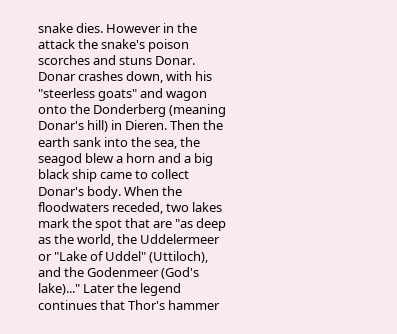snake dies. However in the attack the snake's poison scorches and stuns Donar. Donar crashes down, with his "steerless goats" and wagon onto the Donderberg (meaning Donar's hill) in Dieren. Then the earth sank into the sea, the seagod blew a horn and a big black ship came to collect Donar's body. When the floodwaters receded, two lakes mark the spot that are "as deep as the world, the Uddelermeer or "Lake of Uddel" (Uttiloch), and the Godenmeer (God's lake)..." Later the legend continues that Thor's hammer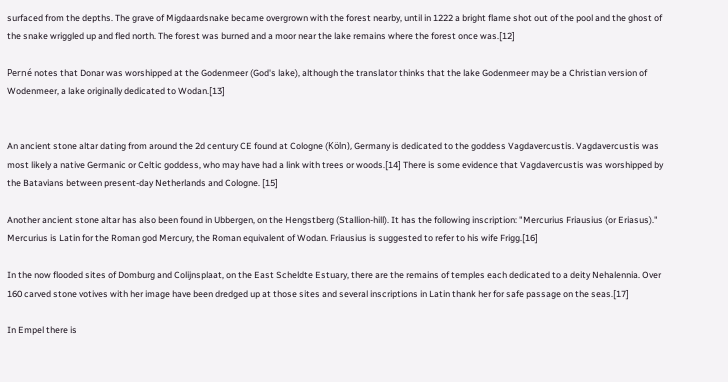surfaced from the depths. The grave of Migdaardsnake became overgrown with the forest nearby, until in 1222 a bright flame shot out of the pool and the ghost of the snake wriggled up and fled north. The forest was burned and a moor near the lake remains where the forest once was.[12]

Perné notes that Donar was worshipped at the Godenmeer (God's lake), although the translator thinks that the lake Godenmeer may be a Christian version of Wodenmeer, a lake originally dedicated to Wodan.[13]


An ancient stone altar dating from around the 2d century CE found at Cologne (Köln), Germany is dedicated to the goddess Vagdavercustis. Vagdavercustis was most likely a native Germanic or Celtic goddess, who may have had a link with trees or woods.[14] There is some evidence that Vagdavercustis was worshipped by the Batavians between present-day Netherlands and Cologne. [15]

Another ancient stone altar has also been found in Ubbergen, on the Hengstberg (Stallion-hill). It has the following inscription: "Mercurius Friausius (or Eriasus)." Mercurius is Latin for the Roman god Mercury, the Roman equivalent of Wodan. Friausius is suggested to refer to his wife Frigg.[16]

In the now flooded sites of Domburg and Colijnsplaat, on the East Scheldte Estuary, there are the remains of temples each dedicated to a deity Nehalennia. Over 160 carved stone votives with her image have been dredged up at those sites and several inscriptions in Latin thank her for safe passage on the seas.[17]

In Empel there is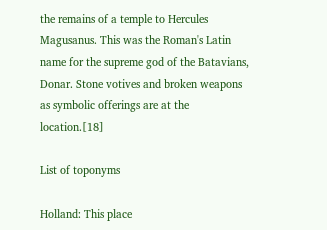the remains of a temple to Hercules Magusanus. This was the Roman's Latin name for the supreme god of the Batavians, Donar. Stone votives and broken weapons as symbolic offerings are at the location.[18]

List of toponyms

Holland: This place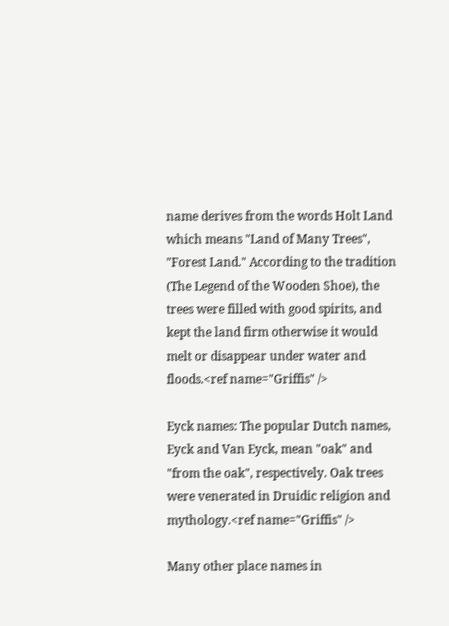name derives from the words Holt Land which means "Land of Many Trees", "Forest Land." According to the tradition (The Legend of the Wooden Shoe), the trees were filled with good spirits, and kept the land firm otherwise it would melt or disappear under water and floods.<ref name="Griffis" />

Eyck names: The popular Dutch names, Eyck and Van Eyck, mean "oak" and "from the oak", respectively. Oak trees were venerated in Druidic religion and mythology.<ref name="Griffis" />

Many other place names in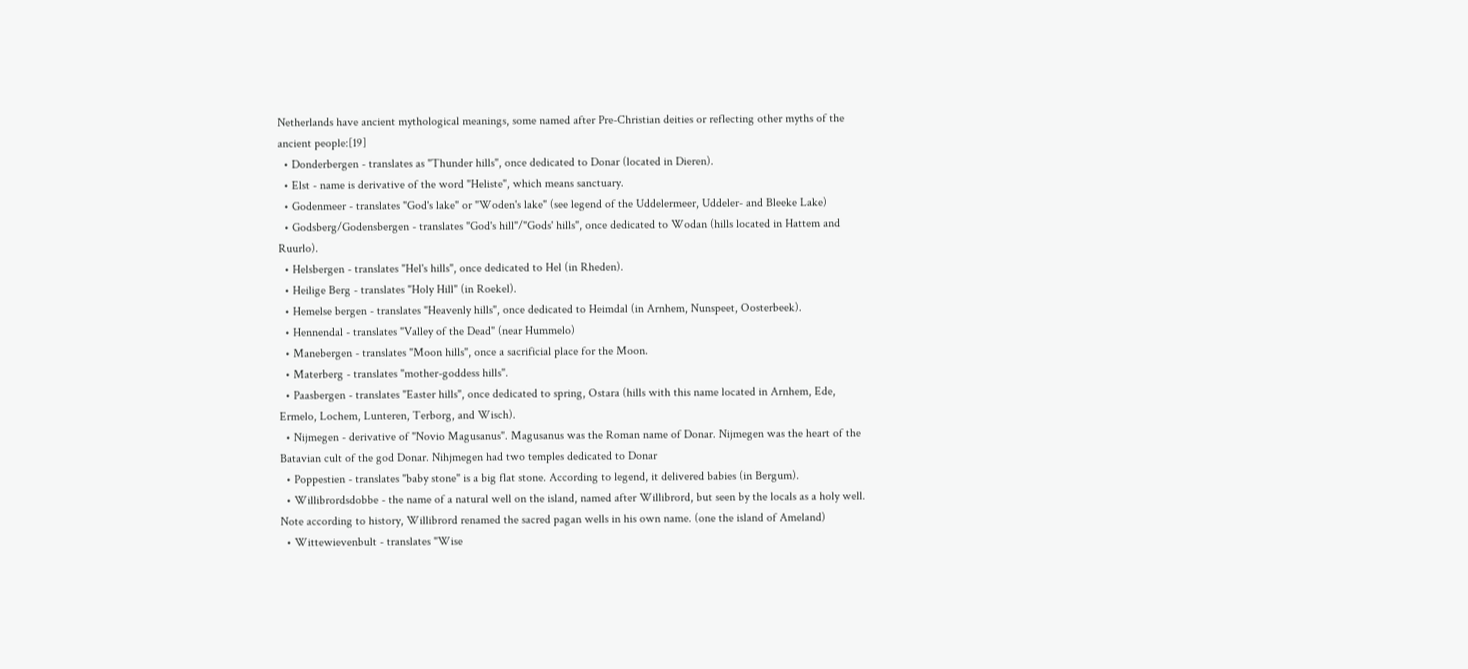Netherlands have ancient mythological meanings, some named after Pre-Christian deities or reflecting other myths of the ancient people:[19]
  • Donderbergen - translates as "Thunder hills", once dedicated to Donar (located in Dieren).
  • Elst - name is derivative of the word "Heliste", which means sanctuary.
  • Godenmeer - translates "God's lake" or "Woden's lake" (see legend of the Uddelermeer, Uddeler- and Bleeke Lake)
  • Godsberg/Godensbergen - translates "God's hill"/"Gods' hills", once dedicated to Wodan (hills located in Hattem and Ruurlo).
  • Helsbergen - translates "Hel's hills", once dedicated to Hel (in Rheden).
  • Heilige Berg - translates "Holy Hill" (in Roekel).
  • Hemelse bergen - translates "Heavenly hills", once dedicated to Heimdal (in Arnhem, Nunspeet, Oosterbeek).
  • Hennendal - translates "Valley of the Dead" (near Hummelo)
  • Manebergen - translates "Moon hills", once a sacrificial place for the Moon.
  • Materberg - translates "mother-goddess hills".
  • Paasbergen - translates "Easter hills", once dedicated to spring, Ostara (hills with this name located in Arnhem, Ede, Ermelo, Lochem, Lunteren, Terborg, and Wisch).
  • Nijmegen - derivative of "Novio Magusanus". Magusanus was the Roman name of Donar. Nijmegen was the heart of the Batavian cult of the god Donar. Nihjmegen had two temples dedicated to Donar
  • Poppestien - translates "baby stone" is a big flat stone. According to legend, it delivered babies (in Bergum).
  • Willibrordsdobbe - the name of a natural well on the island, named after Willibrord, but seen by the locals as a holy well. Note according to history, Willibrord renamed the sacred pagan wells in his own name. (one the island of Ameland)
  • Wittewievenbult - translates "Wise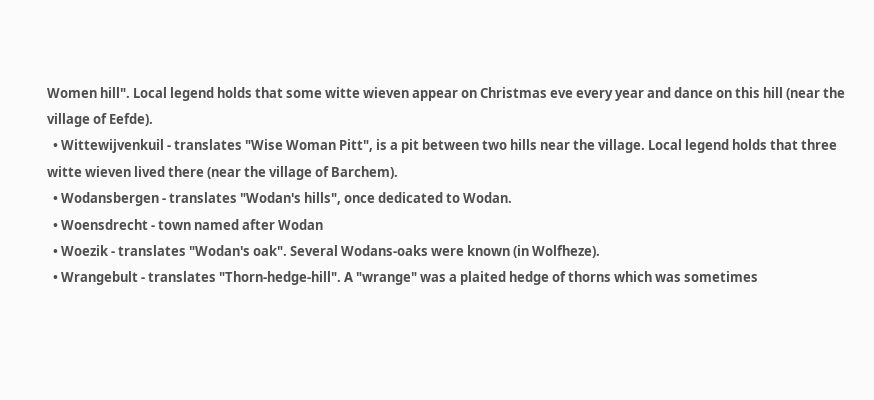Women hill". Local legend holds that some witte wieven appear on Christmas eve every year and dance on this hill (near the village of Eefde).
  • Wittewijvenkuil - translates "Wise Woman Pitt", is a pit between two hills near the village. Local legend holds that three witte wieven lived there (near the village of Barchem).
  • Wodansbergen - translates "Wodan's hills", once dedicated to Wodan.
  • Woensdrecht - town named after Wodan
  • Woezik - translates "Wodan's oak". Several Wodans-oaks were known (in Wolfheze).
  • Wrangebult - translates "Thorn-hedge-hill". A "wrange" was a plaited hedge of thorns which was sometimes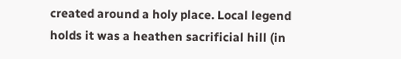created around a holy place. Local legend holds it was a heathen sacrificial hill (in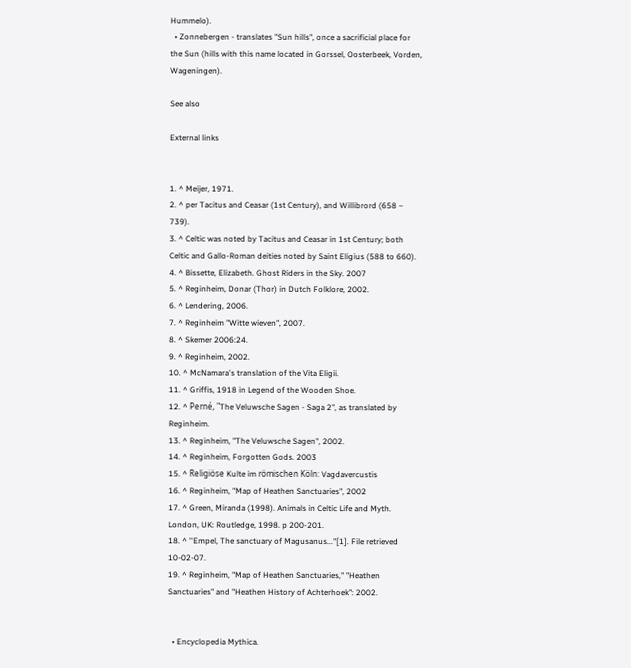Hummelo).
  • Zonnebergen - translates "Sun hills", once a sacrificial place for the Sun (hills with this name located in Gorssel, Oosterbeek, Vorden, Wageningen).

See also

External links


1. ^ Meijer, 1971.
2. ^ per Tacitus and Ceasar (1st Century), and Willibrord (658 – 739).
3. ^ Celtic was noted by Tacitus and Ceasar in 1st Century; both Celtic and Gallo-Roman deities noted by Saint Eligius (588 to 660).
4. ^ Bissette, Elizabeth. Ghost Riders in the Sky. 2007
5. ^ Reginheim, Donar (Thor) in Dutch Folklore, 2002.
6. ^ Lendering, 2006.
7. ^ Reginheim "Witte wieven", 2007.
8. ^ Skemer 2006:24.
9. ^ Reginheim, 2002.
10. ^ McNamara's translation of the Vita Eligii.
11. ^ Griffis, 1918 in Legend of the Wooden Shoe.
12. ^ Perné, "The Veluwsche Sagen - Saga 2", as translated by Reginheim.
13. ^ Reginheim, "The Veluwsche Sagen", 2002.
14. ^ Reginheim, Forgotten Gods. 2003
15. ^ Religiöse Kulte im römischen Köln: Vagdavercustis
16. ^ Reginheim, "Map of Heathen Sanctuaries", 2002
17. ^ Green, Miranda (1998). Animals in Celtic Life and Myth. London, UK: Routledge, 1998. p 200-201.
18. ^ ''Empel, The sanctuary of Magusanus..."[1]. File retrieved 10-02-07.
19. ^ Reginheim, "Map of Heathen Sanctuaries," "Heathen Sanctuaries" and "Heathen History of Achterhoek": 2002.


  • Encyclopedia Mythica.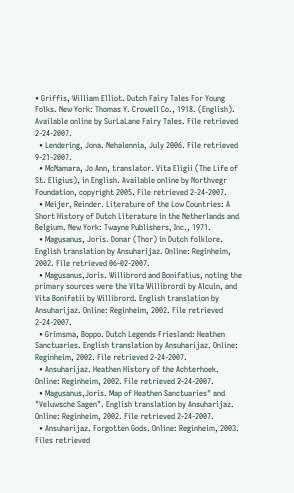• Griffis, William Elliot. Dutch Fairy Tales For Young Folks. New York: Thomas Y. Crowell Co., 1918. (English). Available online by SurLaLane Fairy Tales. File retrieved 2-24-2007.
  • Lendering, Jona. Nehalennia, July 2006. File retrieved 9-21-2007.
  • McNamara, Jo Ann, translator. Vita Eligii (The Life of St. Eligius), in English. Available online by Northvegr Foundation, copyright 2005. File retrieved 2-24-2007.
  • Meijer, Reinder. Literature of the Low Countries: A Short History of Dutch Literature in the Netherlands and Belgium. New York: Twayne Publishers, Inc., 1971.
  • Magusanus, Joris. Donar (Thor) in Dutch folklore. English translation by Ansuharijaz. Online: Reginheim, 2002. File retrieved 06-02-2007.
  • Magusanus,Joris. Willibrord and Bonifatius, noting the primary sources were the Vita Willibrordi by Alcuin, and Vita Bonifatii by Willibrord. English translation by Ansuharijaz. Online: Reginheim, 2002. File retrieved 2-24-2007.
  • Grimsma, Boppo. Dutch Legends Friesland: Heathen Sanctuaries. English translation by Ansuharijaz. Online: Reginheim, 2002. File retrieved 2-24-2007.
  • Ansuharijaz. Heathen History of the Achterhoek. Online: Reginheim, 2002. File retrieved 2-24-2007.
  • Magusanus,Joris. Map of Heathen Sanctuaries" and "Veluwsche Sagen". English translation by Ansuharijaz. Online: Reginheim, 2002. File retrieved 2-24-2007.
  • Ansuharijaz. Forgotten Gods. Online: Reginheim, 2003. Files retrieved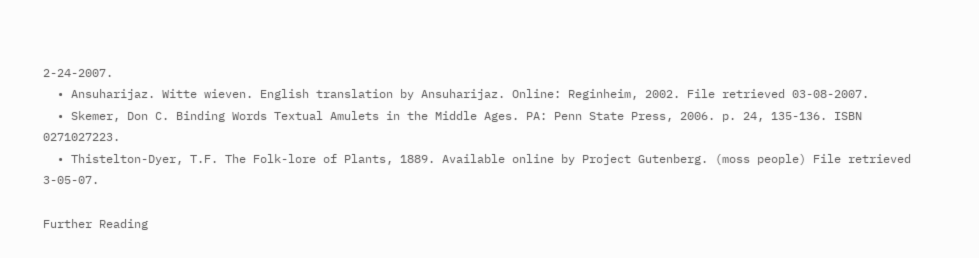2-24-2007.
  • Ansuharijaz. Witte wieven. English translation by Ansuharijaz. Online: Reginheim, 2002. File retrieved 03-08-2007.
  • Skemer, Don C. Binding Words Textual Amulets in the Middle Ages. PA: Penn State Press, 2006. p. 24, 135-136. ISBN 0271027223.
  • Thistelton-Dyer, T.F. The Folk-lore of Plants, 1889. Available online by Project Gutenberg. (moss people) File retrieved 3-05-07.

Further Reading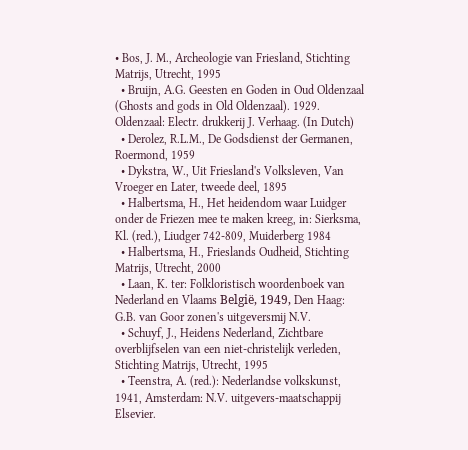• Bos, J. M., Archeologie van Friesland, Stichting Matrijs, Utrecht, 1995
  • Bruijn, A.G. Geesten en Goden in Oud Oldenzaal (Ghosts and gods in Old Oldenzaal). 1929. Oldenzaal: Electr. drukkerij J. Verhaag. (In Dutch)
  • Derolez, R.L.M., De Godsdienst der Germanen, Roermond, 1959
  • Dykstra, W., Uit Friesland's Volksleven, Van Vroeger en Later, tweede deel, 1895
  • Halbertsma, H., Het heidendom waar Luidger onder de Friezen mee te maken kreeg, in: Sierksma, Kl. (red.), Liudger 742-809, Muiderberg 1984
  • Halbertsma, H., Frieslands Oudheid, Stichting Matrijs, Utrecht, 2000
  • Laan, K. ter: Folkloristisch woordenboek van Nederland en Vlaams België, 1949, Den Haag: G.B. van Goor zonen's uitgeversmij N.V.
  • Schuyf, J., Heidens Nederland, Zichtbare overblijfselen van een niet-christelijk verleden, Stichting Matrijs, Utrecht, 1995
  • Teenstra, A. (red.): Nederlandse volkskunst, 1941, Amsterdam: N.V. uitgevers-maatschappij Elsevier.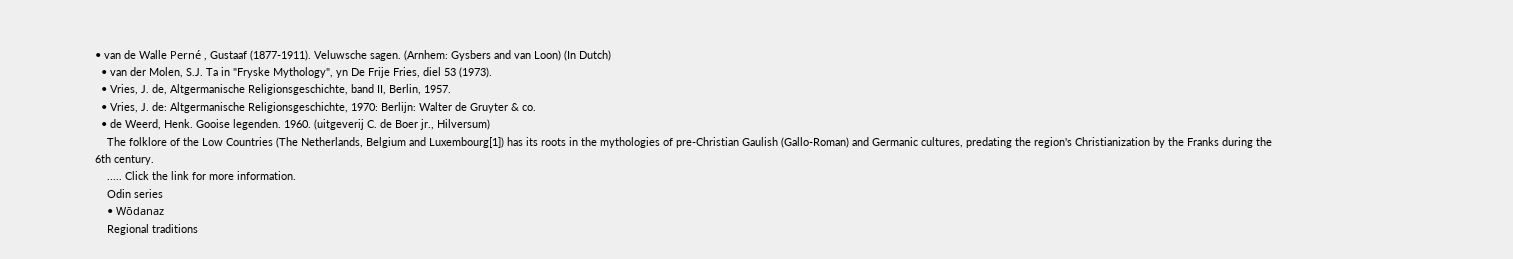• van de Walle Perné , Gustaaf (1877-1911). Veluwsche sagen. (Arnhem: Gysbers and van Loon) (In Dutch)
  • van der Molen, S.J. Ta in "Fryske Mythology", yn De Frije Fries, diel 53 (1973).
  • Vries, J. de, Altgermanische Religionsgeschichte, band II, Berlin, 1957.
  • Vries, J. de: Altgermanische Religionsgeschichte, 1970: Berlijn: Walter de Gruyter & co.
  • de Weerd, Henk. Gooise legenden. 1960. (uitgeverij C. de Boer jr., Hilversum)
    The folklore of the Low Countries (The Netherlands, Belgium and Luxembourg[1]) has its roots in the mythologies of pre-Christian Gaulish (Gallo-Roman) and Germanic cultures, predating the region's Christianization by the Franks during the 6th century.
    ..... Click the link for more information.
    Odin series
    • Wōdanaz
    Regional traditions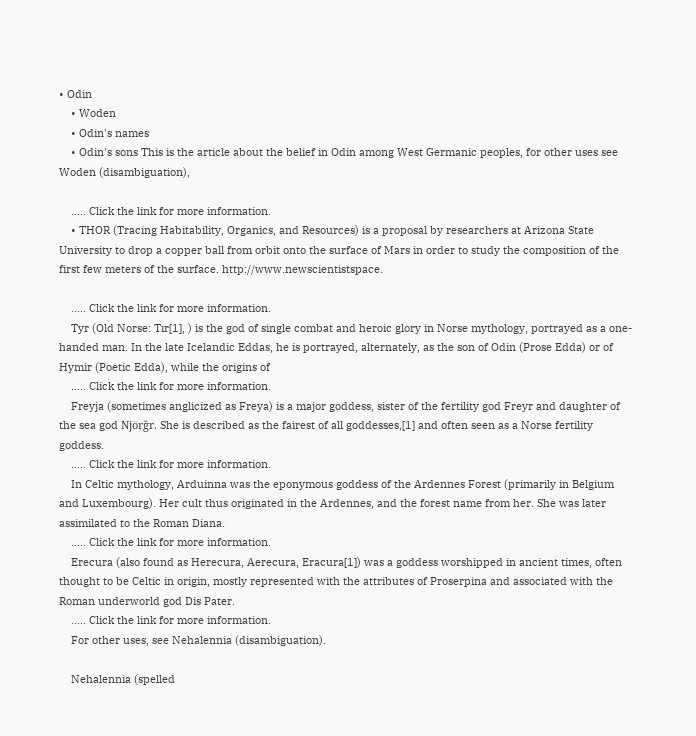• Odin
    • Woden
    • Odin's names
    • Odin's sons This is the article about the belief in Odin among West Germanic peoples, for other uses see Woden (disambiguation),

    ..... Click the link for more information.
    • THOR (Tracing Habitability, Organics, and Resources) is a proposal by researchers at Arizona State University to drop a copper ball from orbit onto the surface of Mars in order to study the composition of the first few meters of the surface. http://www.newscientistspace.

    ..... Click the link for more information.
    Tyr (Old Norse: Tır[1], ) is the god of single combat and heroic glory in Norse mythology, portrayed as a one-handed man. In the late Icelandic Eddas, he is portrayed, alternately, as the son of Odin (Prose Edda) or of Hymir (Poetic Edda), while the origins of
    ..... Click the link for more information.
    Freyja (sometimes anglicized as Freya) is a major goddess, sister of the fertility god Freyr and daughter of the sea god Njörğr. She is described as the fairest of all goddesses,[1] and often seen as a Norse fertility goddess.
    ..... Click the link for more information.
    In Celtic mythology, Arduinna was the eponymous goddess of the Ardennes Forest (primarily in Belgium and Luxembourg). Her cult thus originated in the Ardennes, and the forest name from her. She was later assimilated to the Roman Diana.
    ..... Click the link for more information.
    Erecura (also found as Herecura, Aerecura, Eracura[1]) was a goddess worshipped in ancient times, often thought to be Celtic in origin, mostly represented with the attributes of Proserpina and associated with the Roman underworld god Dis Pater.
    ..... Click the link for more information.
    For other uses, see Nehalennia (disambiguation).

    Nehalennia (spelled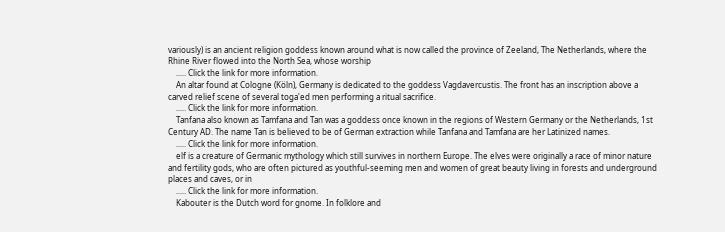variously) is an ancient religion goddess known around what is now called the province of Zeeland, The Netherlands, where the Rhine River flowed into the North Sea, whose worship
    ..... Click the link for more information.
    An altar found at Cologne (Köln), Germany is dedicated to the goddess Vagdavercustis. The front has an inscription above a carved relief scene of several toga'ed men performing a ritual sacrifice.
    ..... Click the link for more information.
    Tanfana also known as Tamfana and Tan was a goddess once known in the regions of Western Germany or the Netherlands, 1st Century AD. The name Tan is believed to be of German extraction while Tanfana and Tamfana are her Latinized names.
    ..... Click the link for more information.
    elf is a creature of Germanic mythology which still survives in northern Europe. The elves were originally a race of minor nature and fertility gods, who are often pictured as youthful-seeming men and women of great beauty living in forests and underground places and caves, or in
    ..... Click the link for more information.
    Kabouter is the Dutch word for gnome. In folklore and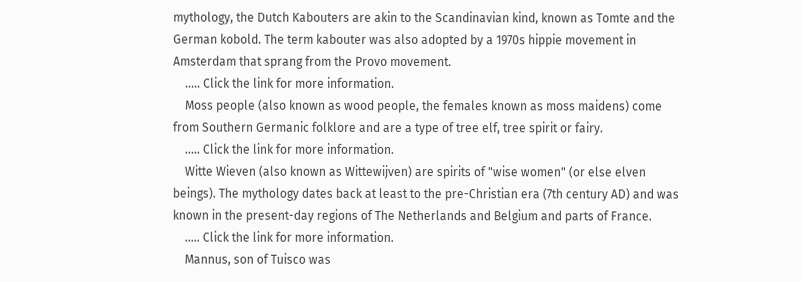mythology, the Dutch Kabouters are akin to the Scandinavian kind, known as Tomte and the German kobold. The term kabouter was also adopted by a 1970s hippie movement in Amsterdam that sprang from the Provo movement.
    ..... Click the link for more information.
    Moss people (also known as wood people, the females known as moss maidens) come from Southern Germanic folklore and are a type of tree elf, tree spirit or fairy.
    ..... Click the link for more information.
    Witte Wieven (also known as Wittewijven) are spirits of "wise women" (or else elven beings). The mythology dates back at least to the pre-Christian era (7th century AD) and was known in the present-day regions of The Netherlands and Belgium and parts of France.
    ..... Click the link for more information.
    Mannus, son of Tuisco was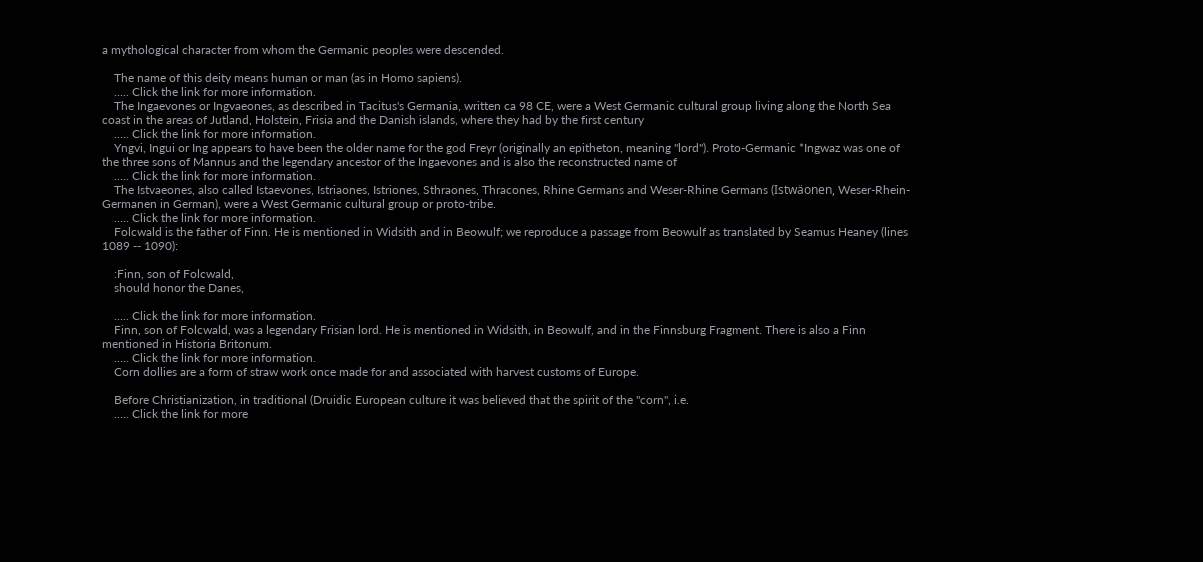a mythological character from whom the Germanic peoples were descended.

    The name of this deity means human or man (as in Homo sapiens).
    ..... Click the link for more information.
    The Ingaevones or Ingvaeones, as described in Tacitus's Germania, written ca 98 CE, were a West Germanic cultural group living along the North Sea coast in the areas of Jutland, Holstein, Frisia and the Danish islands, where they had by the first century
    ..... Click the link for more information.
    Yngvi, Ingui or Ing appears to have been the older name for the god Freyr (originally an epitheton, meaning "lord"). Proto-Germanic *Ingwaz was one of the three sons of Mannus and the legendary ancestor of the Ingaevones and is also the reconstructed name of
    ..... Click the link for more information.
    The Istvaeones, also called Istaevones, Istriaones, Istriones, Sthraones, Thracones, Rhine Germans and Weser-Rhine Germans (Istwäonen, Weser-Rhein-Germanen in German), were a West Germanic cultural group or proto-tribe.
    ..... Click the link for more information.
    Folcwald is the father of Finn. He is mentioned in Widsith and in Beowulf; we reproduce a passage from Beowulf as translated by Seamus Heaney (lines 1089 -- 1090):

    :Finn, son of Folcwald,
    should honor the Danes,

    ..... Click the link for more information.
    Finn, son of Folcwald, was a legendary Frisian lord. He is mentioned in Widsith, in Beowulf, and in the Finnsburg Fragment. There is also a Finn mentioned in Historia Britonum.
    ..... Click the link for more information.
    Corn dollies are a form of straw work once made for and associated with harvest customs of Europe.

    Before Christianization, in traditional (Druidic European culture it was believed that the spirit of the "corn", i.e.
    ..... Click the link for more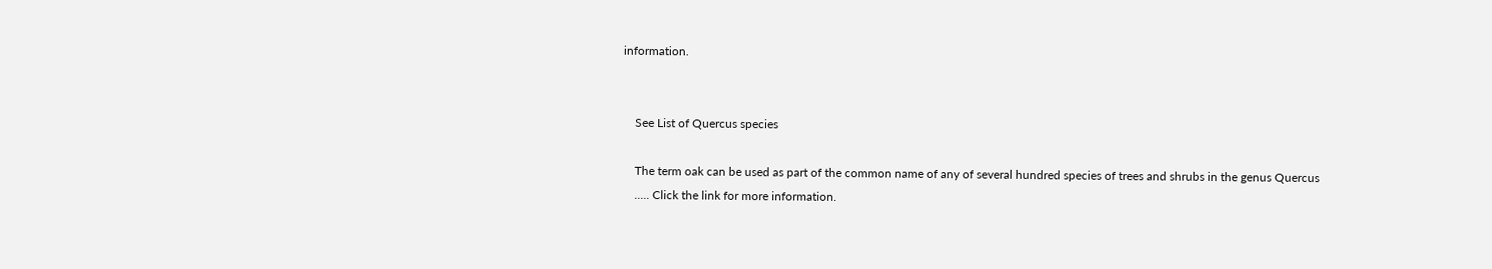information.


    See List of Quercus species

    The term oak can be used as part of the common name of any of several hundred species of trees and shrubs in the genus Quercus
    ..... Click the link for more information.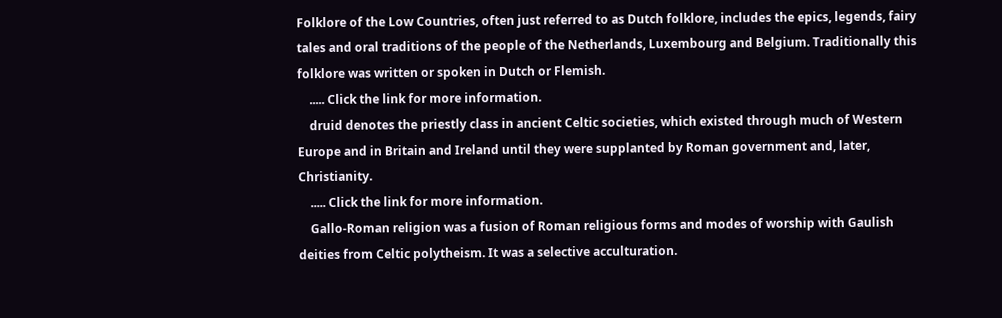Folklore of the Low Countries, often just referred to as Dutch folklore, includes the epics, legends, fairy tales and oral traditions of the people of the Netherlands, Luxembourg and Belgium. Traditionally this folklore was written or spoken in Dutch or Flemish.
    ..... Click the link for more information.
    druid denotes the priestly class in ancient Celtic societies, which existed through much of Western Europe and in Britain and Ireland until they were supplanted by Roman government and, later, Christianity.
    ..... Click the link for more information.
    Gallo-Roman religion was a fusion of Roman religious forms and modes of worship with Gaulish deities from Celtic polytheism. It was a selective acculturation.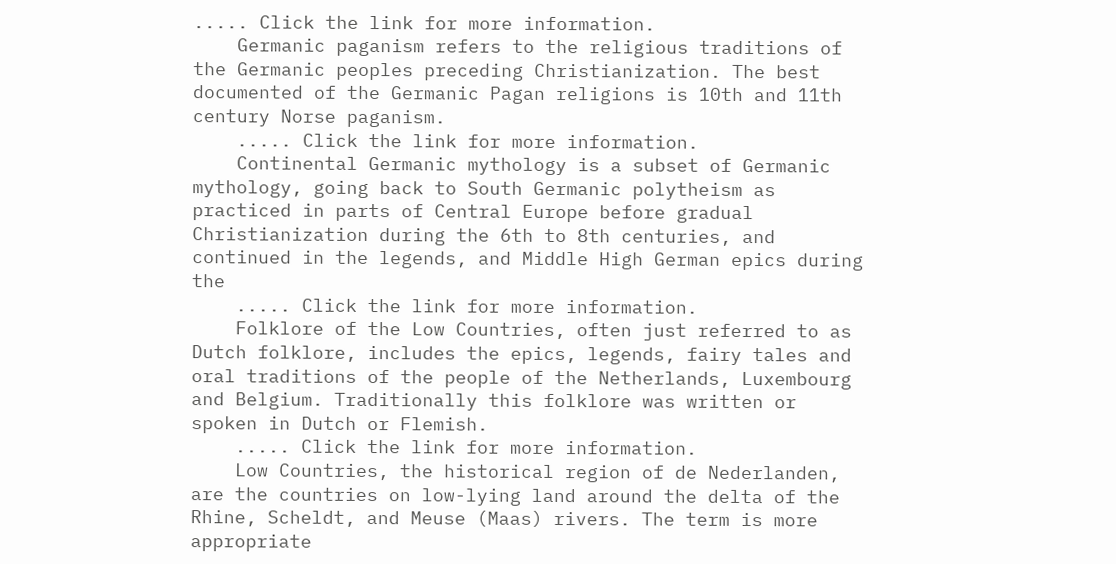..... Click the link for more information.
    Germanic paganism refers to the religious traditions of the Germanic peoples preceding Christianization. The best documented of the Germanic Pagan religions is 10th and 11th century Norse paganism.
    ..... Click the link for more information.
    Continental Germanic mythology is a subset of Germanic mythology, going back to South Germanic polytheism as practiced in parts of Central Europe before gradual Christianization during the 6th to 8th centuries, and continued in the legends, and Middle High German epics during the
    ..... Click the link for more information.
    Folklore of the Low Countries, often just referred to as Dutch folklore, includes the epics, legends, fairy tales and oral traditions of the people of the Netherlands, Luxembourg and Belgium. Traditionally this folklore was written or spoken in Dutch or Flemish.
    ..... Click the link for more information.
    Low Countries, the historical region of de Nederlanden, are the countries on low-lying land around the delta of the Rhine, Scheldt, and Meuse (Maas) rivers. The term is more appropriate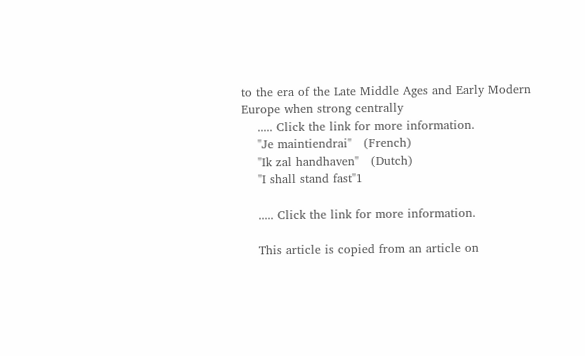to the era of the Late Middle Ages and Early Modern Europe when strong centrally
    ..... Click the link for more information.
    "Je maintiendrai"   (French)
    "Ik zal handhaven"   (Dutch)
    "I shall stand fast"1

    ..... Click the link for more information.

    This article is copied from an article on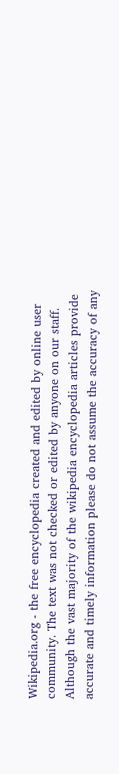Wikipedia.org - the free encyclopedia created and edited by online user community. The text was not checked or edited by anyone on our staff. Although the vast majority of the wikipedia encyclopedia articles provide accurate and timely information please do not assume the accuracy of any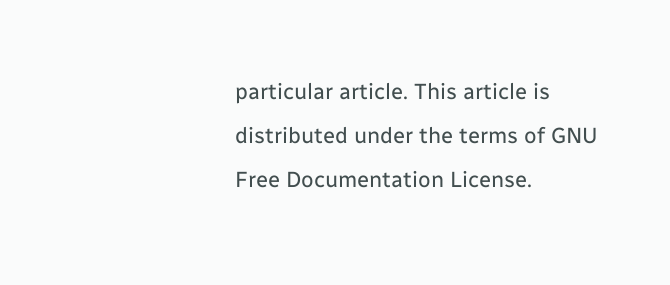particular article. This article is distributed under the terms of GNU Free Documentation License.